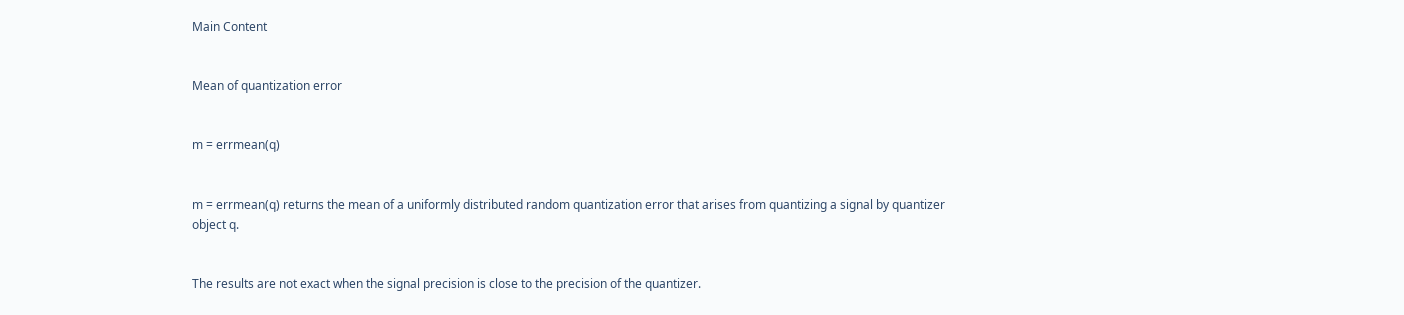Main Content


Mean of quantization error


m = errmean(q)


m = errmean(q) returns the mean of a uniformly distributed random quantization error that arises from quantizing a signal by quantizer object q.


The results are not exact when the signal precision is close to the precision of the quantizer.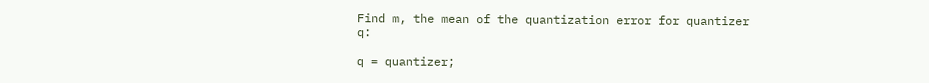Find m, the mean of the quantization error for quantizer q:

q = quantizer;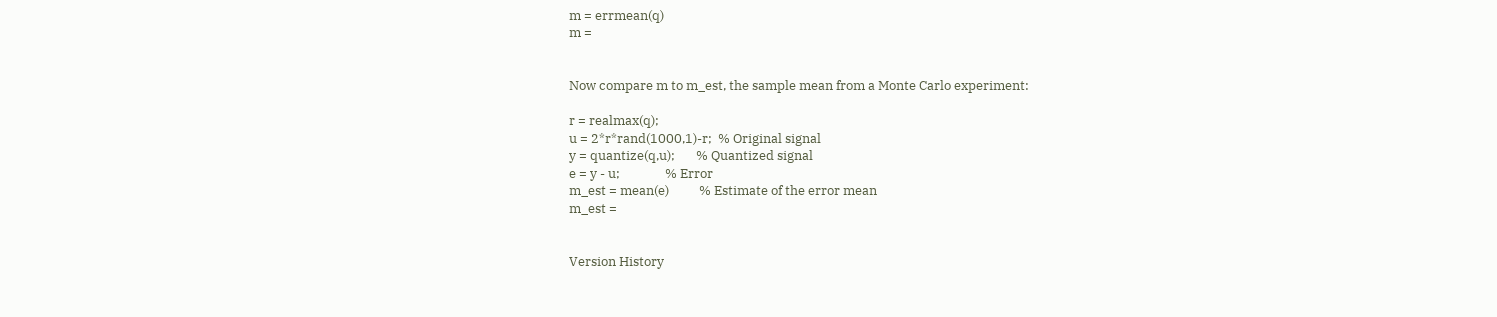m = errmean(q)
m =


Now compare m to m_est, the sample mean from a Monte Carlo experiment:

r = realmax(q);
u = 2*r*rand(1000,1)-r;  % Original signal
y = quantize(q,u);       % Quantized signal
e = y - u;               % Error
m_est = mean(e)          % Estimate of the error mean
m_est =


Version History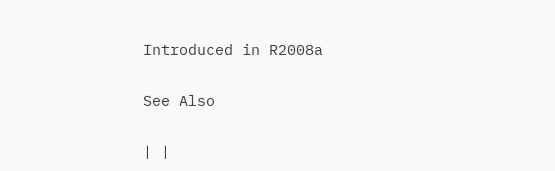Introduced in R2008a

See Also

| |